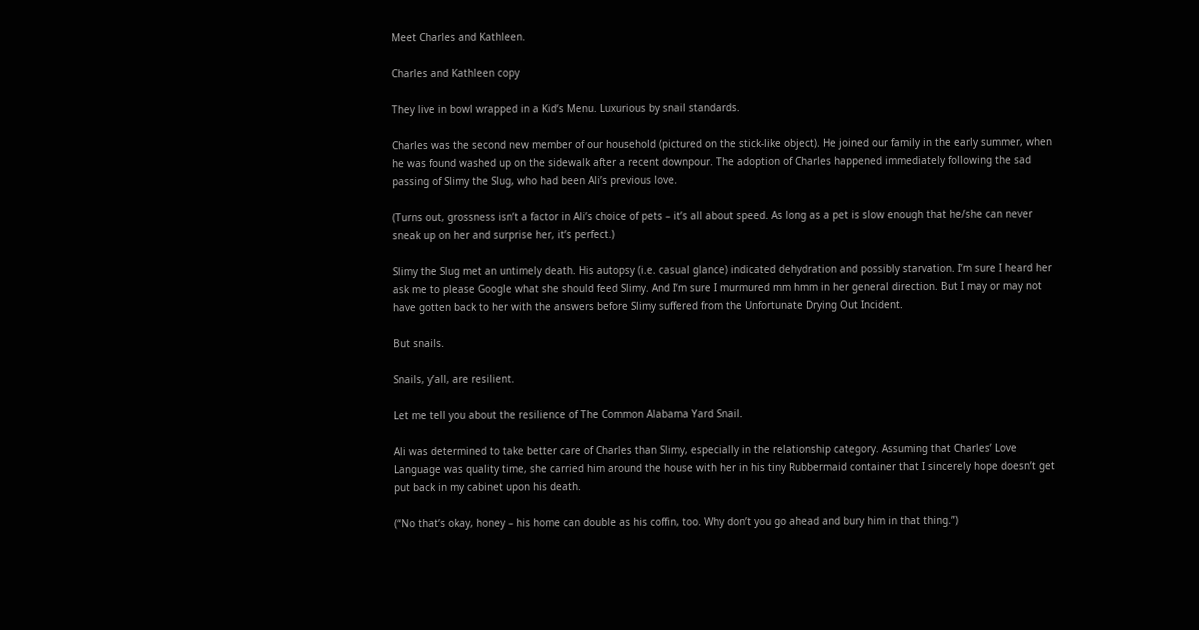Meet Charles and Kathleen.

Charles and Kathleen copy

They live in bowl wrapped in a Kid’s Menu. Luxurious by snail standards.

Charles was the second new member of our household (pictured on the stick-like object). He joined our family in the early summer, when he was found washed up on the sidewalk after a recent downpour. The adoption of Charles happened immediately following the sad passing of Slimy the Slug, who had been Ali’s previous love.

(Turns out, grossness isn’t a factor in Ali’s choice of pets – it’s all about speed. As long as a pet is slow enough that he/she can never sneak up on her and surprise her, it’s perfect.)

Slimy the Slug met an untimely death. His autopsy (i.e. casual glance) indicated dehydration and possibly starvation. I’m sure I heard her ask me to please Google what she should feed Slimy. And I’m sure I murmured mm hmm in her general direction. But I may or may not have gotten back to her with the answers before Slimy suffered from the Unfortunate Drying Out Incident.

But snails.

Snails, y’all, are resilient.

Let me tell you about the resilience of The Common Alabama Yard Snail.

Ali was determined to take better care of Charles than Slimy, especially in the relationship category. Assuming that Charles’ Love Language was quality time, she carried him around the house with her in his tiny Rubbermaid container that I sincerely hope doesn’t get put back in my cabinet upon his death.

(“No that’s okay, honey – his home can double as his coffin, too. Why don’t you go ahead and bury him in that thing.”)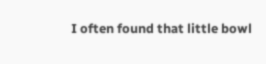I often found that little bowl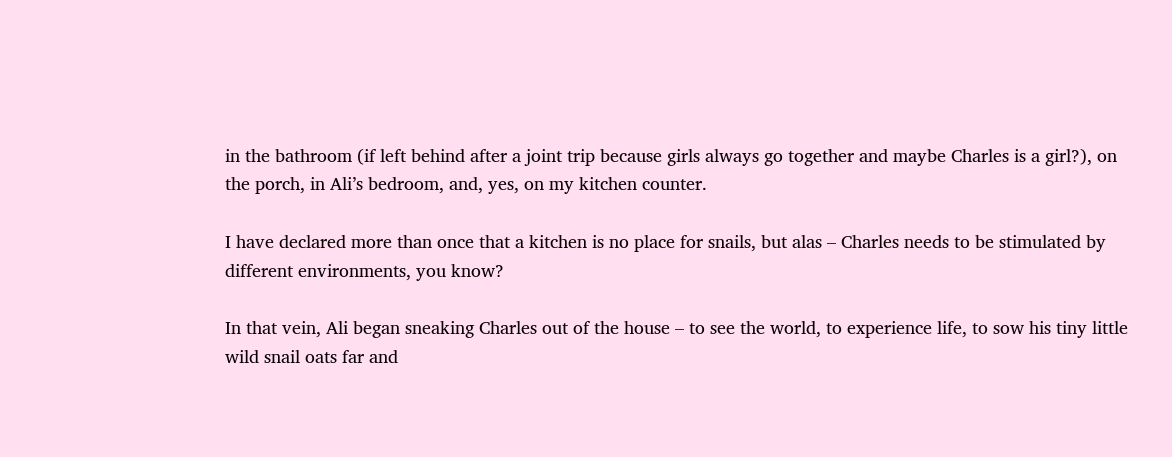in the bathroom (if left behind after a joint trip because girls always go together and maybe Charles is a girl?), on the porch, in Ali’s bedroom, and, yes, on my kitchen counter.

I have declared more than once that a kitchen is no place for snails, but alas – Charles needs to be stimulated by different environments, you know?

In that vein, Ali began sneaking Charles out of the house – to see the world, to experience life, to sow his tiny little wild snail oats far and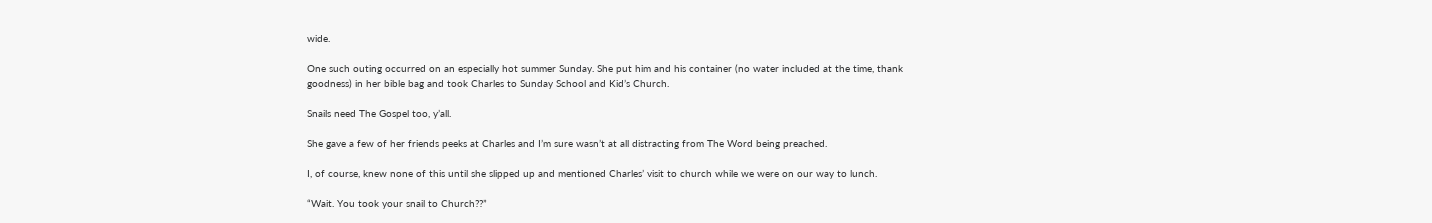wide.

One such outing occurred on an especially hot summer Sunday. She put him and his container (no water included at the time, thank goodness) in her bible bag and took Charles to Sunday School and Kid’s Church.

Snails need The Gospel too, y’all.

She gave a few of her friends peeks at Charles and I’m sure wasn’t at all distracting from The Word being preached.

I, of course, knew none of this until she slipped up and mentioned Charles’ visit to church while we were on our way to lunch.

“Wait. You took your snail to Church??”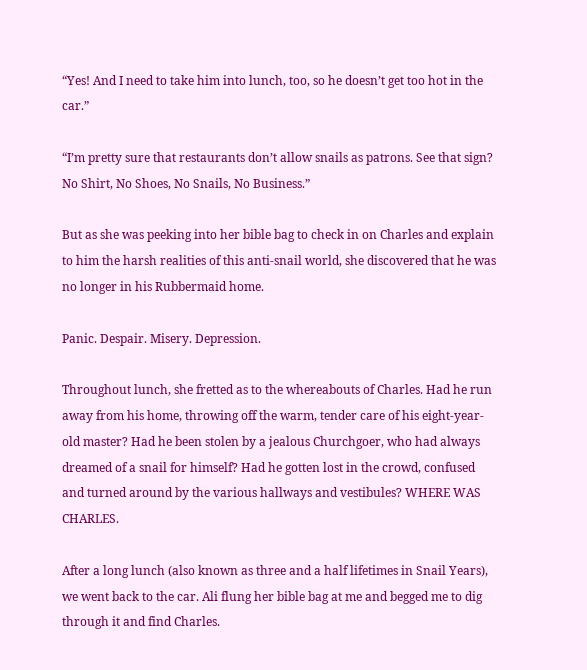“Yes! And I need to take him into lunch, too, so he doesn’t get too hot in the car.”

“I’m pretty sure that restaurants don’t allow snails as patrons. See that sign? No Shirt, No Shoes, No Snails, No Business.”

But as she was peeking into her bible bag to check in on Charles and explain to him the harsh realities of this anti-snail world, she discovered that he was no longer in his Rubbermaid home.

Panic. Despair. Misery. Depression.

Throughout lunch, she fretted as to the whereabouts of Charles. Had he run away from his home, throwing off the warm, tender care of his eight-year-old master? Had he been stolen by a jealous Churchgoer, who had always dreamed of a snail for himself? Had he gotten lost in the crowd, confused and turned around by the various hallways and vestibules? WHERE WAS CHARLES.

After a long lunch (also known as three and a half lifetimes in Snail Years), we went back to the car. Ali flung her bible bag at me and begged me to dig through it and find Charles.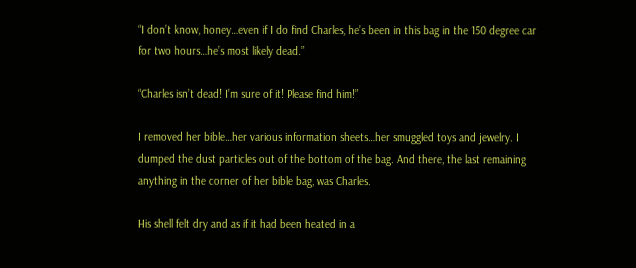“I don’t know, honey…even if I do find Charles, he’s been in this bag in the 150 degree car for two hours…he’s most likely dead.”

“Charles isn’t dead! I’m sure of it! Please find him!”

I removed her bible…her various information sheets…her smuggled toys and jewelry. I dumped the dust particles out of the bottom of the bag. And there, the last remaining anything in the corner of her bible bag, was Charles.

His shell felt dry and as if it had been heated in a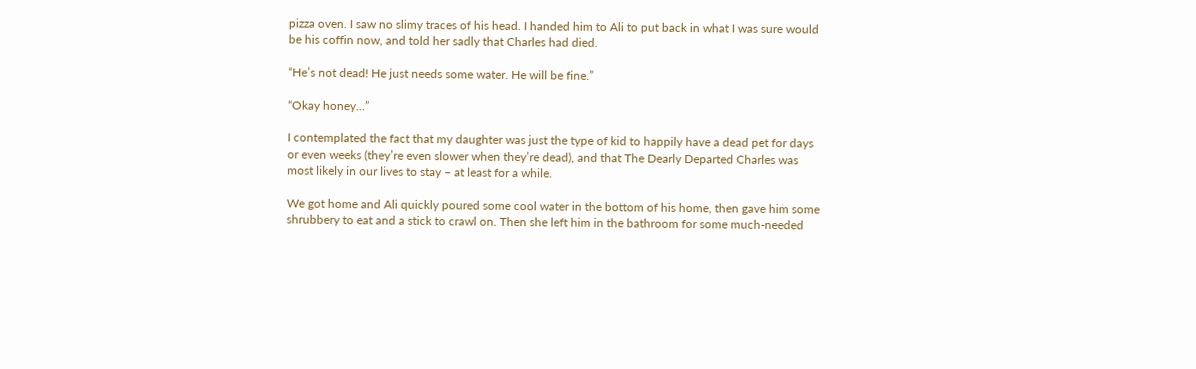pizza oven. I saw no slimy traces of his head. I handed him to Ali to put back in what I was sure would be his coffin now, and told her sadly that Charles had died.

“He’s not dead! He just needs some water. He will be fine.”

“Okay honey…”

I contemplated the fact that my daughter was just the type of kid to happily have a dead pet for days or even weeks (they’re even slower when they’re dead), and that The Dearly Departed Charles was most likely in our lives to stay – at least for a while.

We got home and Ali quickly poured some cool water in the bottom of his home, then gave him some shrubbery to eat and a stick to crawl on. Then she left him in the bathroom for some much-needed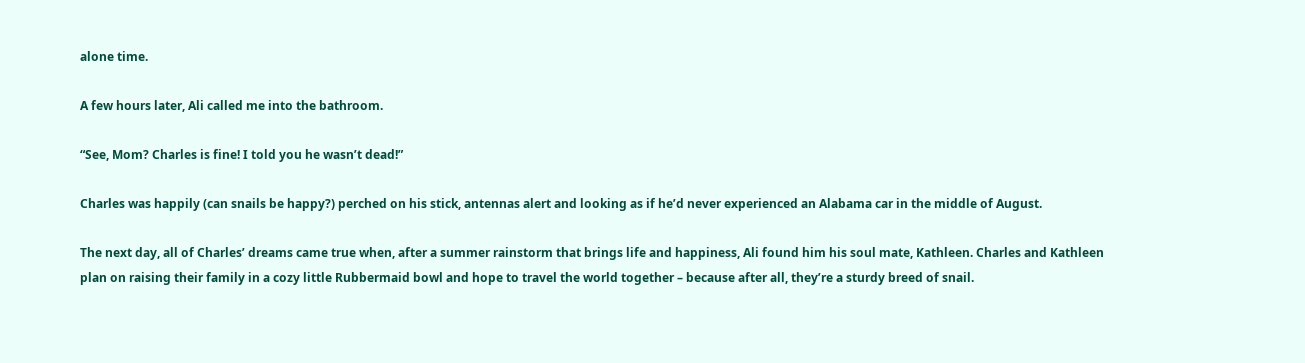alone time.

A few hours later, Ali called me into the bathroom.

“See, Mom? Charles is fine! I told you he wasn’t dead!”

Charles was happily (can snails be happy?) perched on his stick, antennas alert and looking as if he’d never experienced an Alabama car in the middle of August.

The next day, all of Charles’ dreams came true when, after a summer rainstorm that brings life and happiness, Ali found him his soul mate, Kathleen. Charles and Kathleen plan on raising their family in a cozy little Rubbermaid bowl and hope to travel the world together – because after all, they’re a sturdy breed of snail.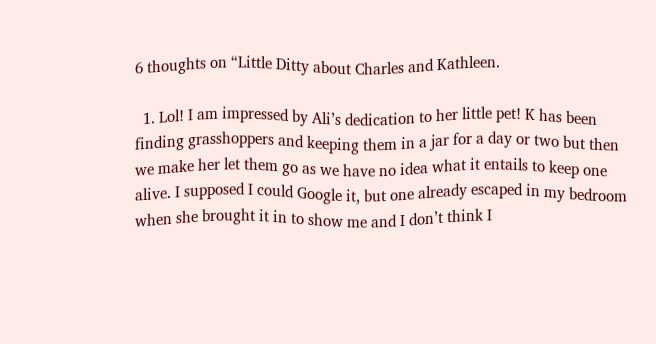6 thoughts on “Little Ditty about Charles and Kathleen.

  1. Lol! I am impressed by Ali’s dedication to her little pet! K has been finding grasshoppers and keeping them in a jar for a day or two but then we make her let them go as we have no idea what it entails to keep one alive. I supposed I could Google it, but one already escaped in my bedroom when she brought it in to show me and I don’t think I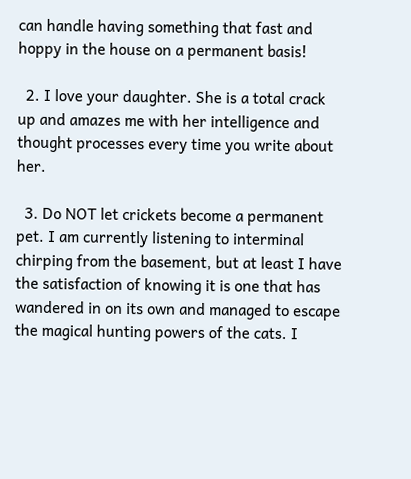can handle having something that fast and hoppy in the house on a permanent basis!

  2. I love your daughter. She is a total crack up and amazes me with her intelligence and thought processes every time you write about her.

  3. Do NOT let crickets become a permanent pet. I am currently listening to interminal chirping from the basement, but at least I have the satisfaction of knowing it is one that has wandered in on its own and managed to escape the magical hunting powers of the cats. I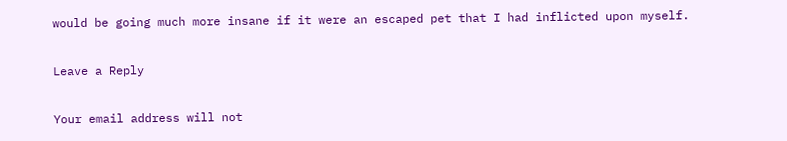would be going much more insane if it were an escaped pet that I had inflicted upon myself.

Leave a Reply

Your email address will not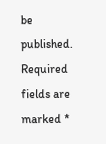be published. Required fields are marked *